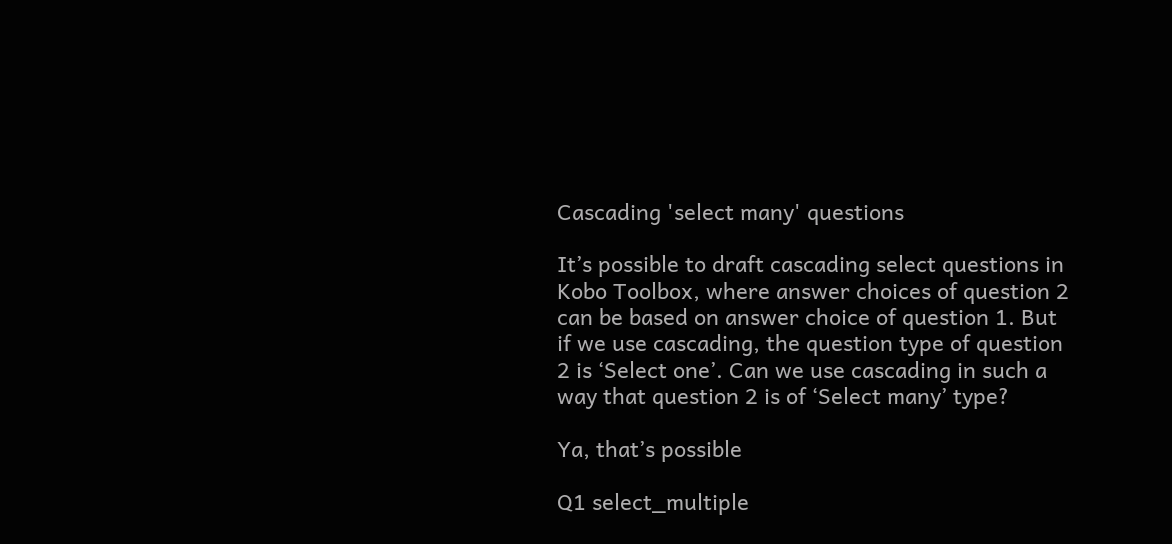Cascading 'select many' questions

It’s possible to draft cascading select questions in Kobo Toolbox, where answer choices of question 2 can be based on answer choice of question 1. But if we use cascading, the question type of question 2 is ‘Select one’. Can we use cascading in such a way that question 2 is of ‘Select many’ type?

Ya, that’s possible

Q1 select_multiple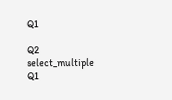Q1

Q2 select_multiple Q1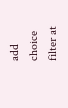add choice filter at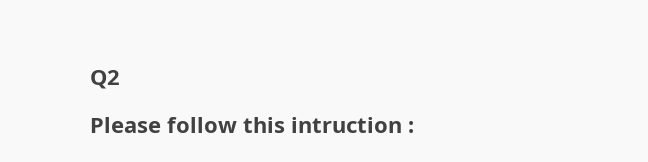Q2

Please follow this intruction :